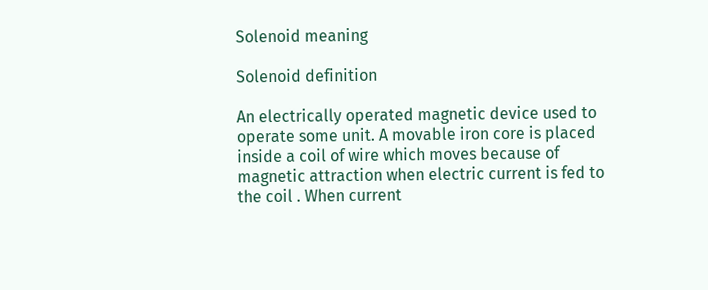Solenoid meaning

Solenoid definition

An electrically operated magnetic device used to operate some unit. A movable iron core is placed inside a coil of wire which moves because of magnetic attraction when electric current is fed to the coil . When current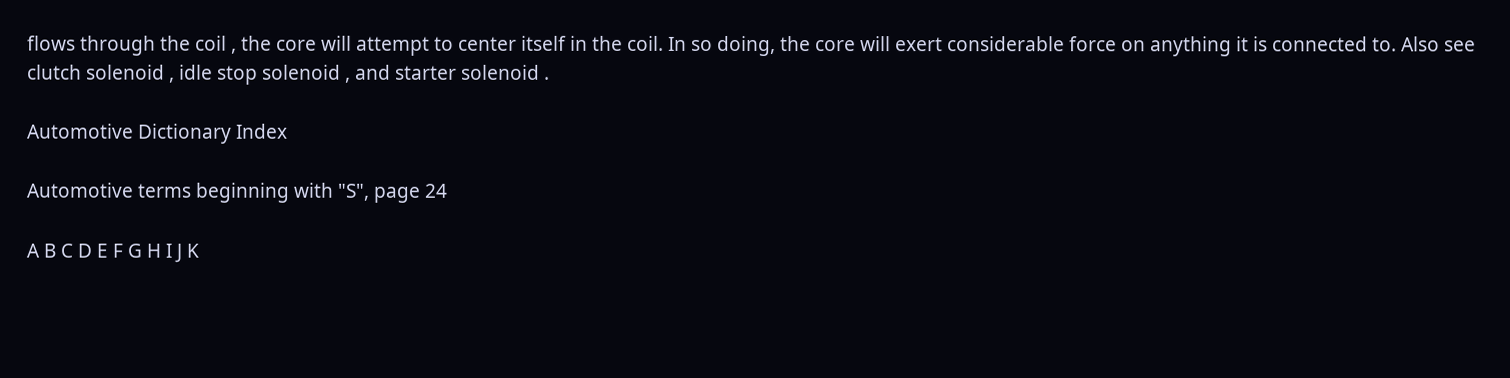flows through the coil , the core will attempt to center itself in the coil. In so doing, the core will exert considerable force on anything it is connected to. Also see clutch solenoid , idle stop solenoid , and starter solenoid .

Automotive Dictionary Index

Automotive terms beginning with "S", page 24

A B C D E F G H I J K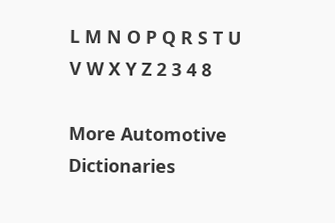L M N O P Q R S T U V W X Y Z 2 3 4 8

More Automotive Dictionaries